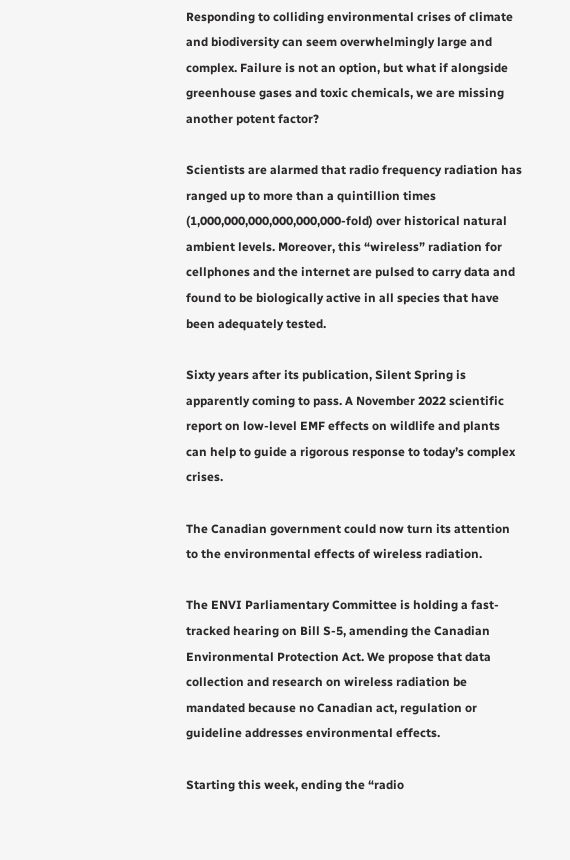Responding to colliding environmental crises of climate and biodiversity can seem overwhelmingly large and complex. Failure is not an option, but what if alongside greenhouse gases and toxic chemicals, we are missing another potent factor?

Scientists are alarmed that radio frequency radiation has ranged up to more than a quintillion times (1,000,000,000,000,000,000-fold) over historical natural ambient levels. Moreover, this “wireless” radiation for cellphones and the internet are pulsed to carry data and found to be biologically active in all species that have been adequately tested.

Sixty years after its publication, Silent Spring is apparently coming to pass. A November 2022 scientific report on low-level EMF effects on wildlife and plants can help to guide a rigorous response to today’s complex crises.

The Canadian government could now turn its attention to the environmental effects of wireless radiation.

The ENVI Parliamentary Committee is holding a fast-tracked hearing on Bill S-5, amending the Canadian Environmental Protection Act. We propose that data collection and research on wireless radiation be mandated because no Canadian act, regulation or guideline addresses environmental effects.

Starting this week, ending the “radio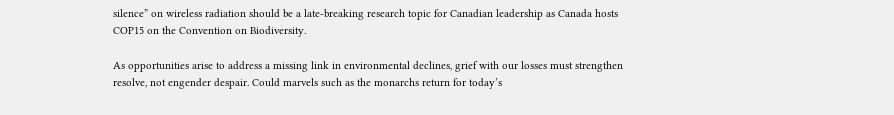silence” on wireless radiation should be a late-breaking research topic for Canadian leadership as Canada hosts COP15 on the Convention on Biodiversity.

As opportunities arise to address a missing link in environmental declines, grief with our losses must strengthen resolve, not engender despair. Could marvels such as the monarchs return for today’s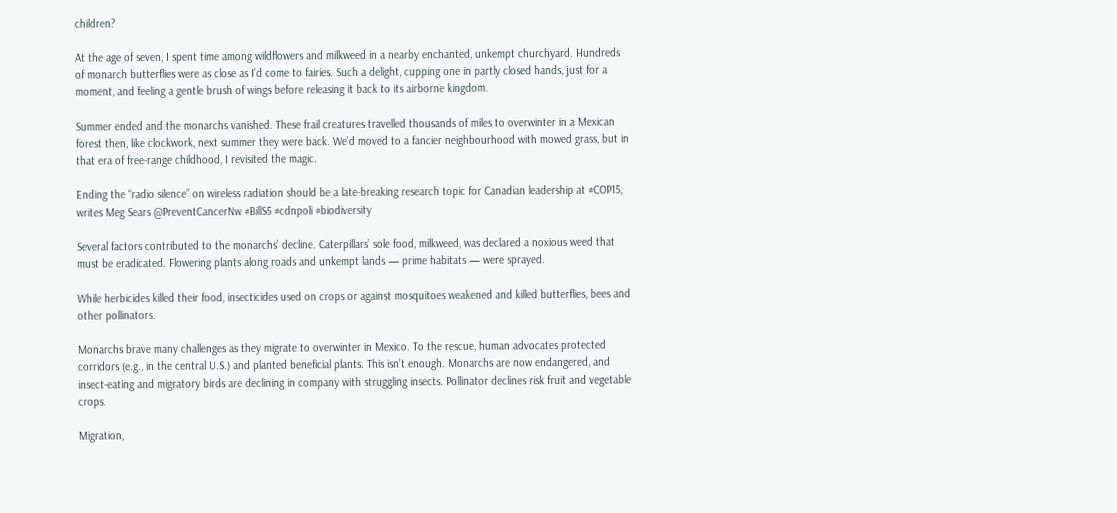children?

At the age of seven, I spent time among wildflowers and milkweed in a nearby enchanted, unkempt churchyard. Hundreds of monarch butterflies were as close as I’d come to fairies. Such a delight, cupping one in partly closed hands, just for a moment, and feeling a gentle brush of wings before releasing it back to its airborne kingdom.

Summer ended and the monarchs vanished. These frail creatures travelled thousands of miles to overwinter in a Mexican forest then, like clockwork, next summer they were back. We’d moved to a fancier neighbourhood with mowed grass, but in that era of free-range childhood, I revisited the magic.

Ending the “radio silence” on wireless radiation should be a late-breaking research topic for Canadian leadership at #COP15, writes Meg Sears @PreventCancerNw #BillS5 #cdnpoli #biodiversity

Several factors contributed to the monarchs’ decline. Caterpillars’ sole food, milkweed, was declared a noxious weed that must be eradicated. Flowering plants along roads and unkempt lands — prime habitats — were sprayed.

While herbicides killed their food, insecticides used on crops or against mosquitoes weakened and killed butterflies, bees and other pollinators.

Monarchs brave many challenges as they migrate to overwinter in Mexico. To the rescue, human advocates protected corridors (e.g., in the central U.S.) and planted beneficial plants. This isn’t enough. Monarchs are now endangered, and insect-eating and migratory birds are declining in company with struggling insects. Pollinator declines risk fruit and vegetable crops.

Migration,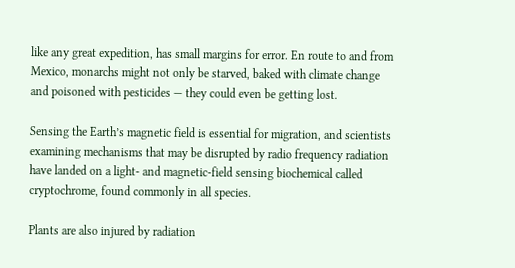like any great expedition, has small margins for error. En route to and from Mexico, monarchs might not only be starved, baked with climate change and poisoned with pesticides — they could even be getting lost.

Sensing the Earth’s magnetic field is essential for migration, and scientists examining mechanisms that may be disrupted by radio frequency radiation have landed on a light- and magnetic-field sensing biochemical called cryptochrome, found commonly in all species.

Plants are also injured by radiation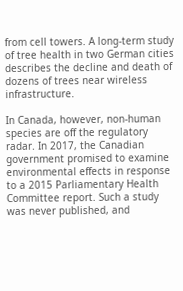from cell towers. A long-term study of tree health in two German cities describes the decline and death of dozens of trees near wireless infrastructure.

In Canada, however, non-human species are off the regulatory radar. In 2017, the Canadian government promised to examine environmental effects in response to a 2015 Parliamentary Health Committee report. Such a study was never published, and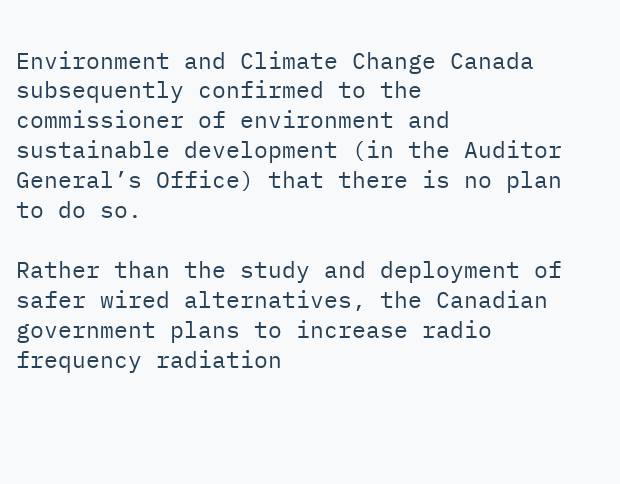Environment and Climate Change Canada subsequently confirmed to the commissioner of environment and sustainable development (in the Auditor General’s Office) that there is no plan to do so.

Rather than the study and deployment of safer wired alternatives, the Canadian government plans to increase radio frequency radiation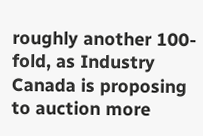roughly another 100-fold, as Industry Canada is proposing to auction more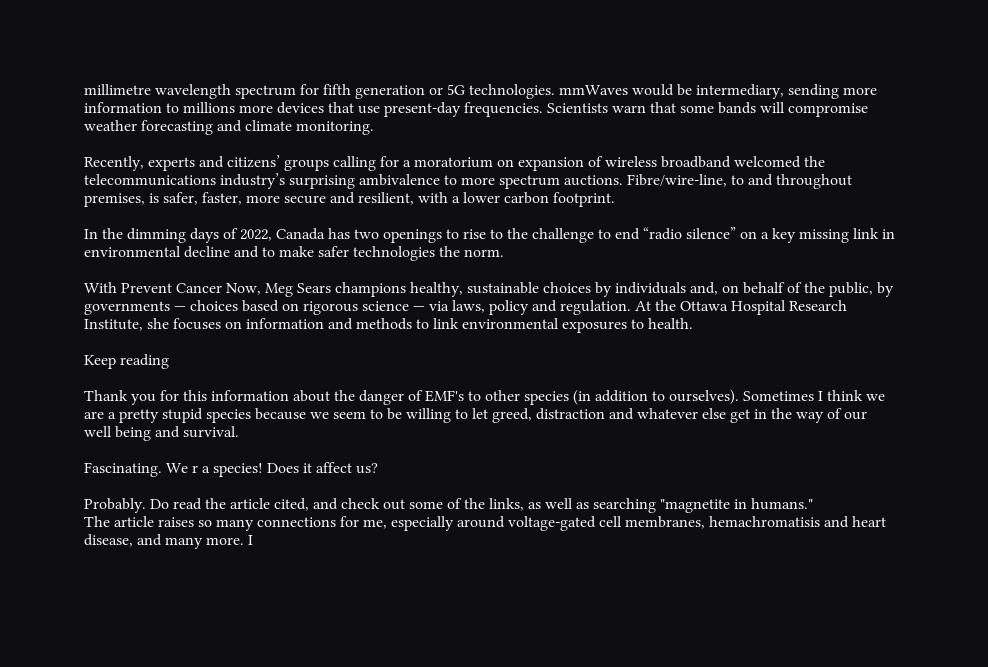millimetre wavelength spectrum for fifth generation or 5G technologies. mmWaves would be intermediary, sending more information to millions more devices that use present-day frequencies. Scientists warn that some bands will compromise weather forecasting and climate monitoring.

Recently, experts and citizens’ groups calling for a moratorium on expansion of wireless broadband welcomed the telecommunications industry’s surprising ambivalence to more spectrum auctions. Fibre/wire-line, to and throughout premises, is safer, faster, more secure and resilient, with a lower carbon footprint.

In the dimming days of 2022, Canada has two openings to rise to the challenge to end “radio silence” on a key missing link in environmental decline and to make safer technologies the norm.

With Prevent Cancer Now, Meg Sears champions healthy, sustainable choices by individuals and, on behalf of the public, by governments — choices based on rigorous science — via laws, policy and regulation. At the Ottawa Hospital Research Institute, she focuses on information and methods to link environmental exposures to health.

Keep reading

Thank you for this information about the danger of EMF's to other species (in addition to ourselves). Sometimes I think we are a pretty stupid species because we seem to be willing to let greed, distraction and whatever else get in the way of our well being and survival.

Fascinating. We r a species! Does it affect us?

Probably. Do read the article cited, and check out some of the links, as well as searching "magnetite in humans."
The article raises so many connections for me, especially around voltage-gated cell membranes, hemachromatisis and heart disease, and many more. I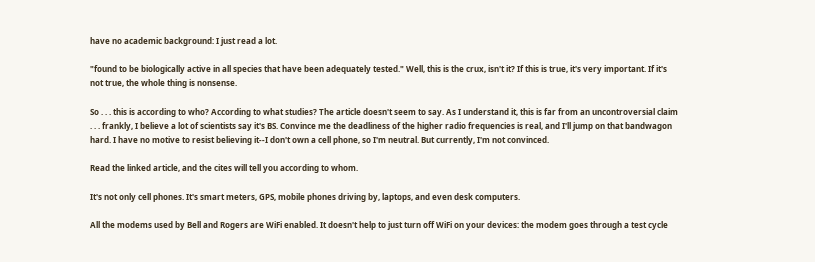have no academic background: I just read a lot.

"found to be biologically active in all species that have been adequately tested." Well, this is the crux, isn't it? If this is true, it's very important. If it's not true, the whole thing is nonsense.

So . . . this is according to who? According to what studies? The article doesn't seem to say. As I understand it, this is far from an uncontroversial claim . . . frankly, I believe a lot of scientists say it's BS. Convince me the deadliness of the higher radio frequencies is real, and I'll jump on that bandwagon hard. I have no motive to resist believing it--I don't own a cell phone, so I'm neutral. But currently, I'm not convinced.

Read the linked article, and the cites will tell you according to whom.

It's not only cell phones. It's smart meters, GPS, mobile phones driving by, laptops, and even desk computers.

All the modems used by Bell and Rogers are WiFi enabled. It doesn't help to just turn off WiFi on your devices: the modem goes through a test cycle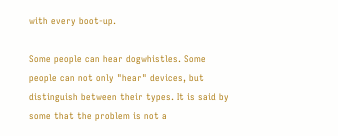with every boot-up.

Some people can hear dogwhistles. Some people can not only "hear" devices, but distinguish between their types. It is said by some that the problem is not a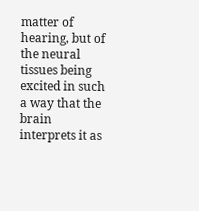matter of hearing, but of the neural tissues being excited in such a way that the brain interprets it as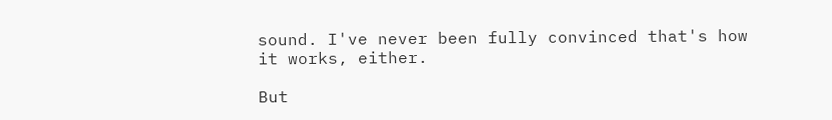sound. I've never been fully convinced that's how it works, either.

But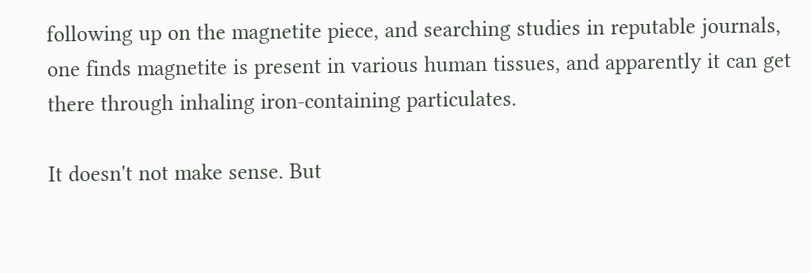following up on the magnetite piece, and searching studies in reputable journals, one finds magnetite is present in various human tissues, and apparently it can get there through inhaling iron-containing particulates.

It doesn't not make sense. But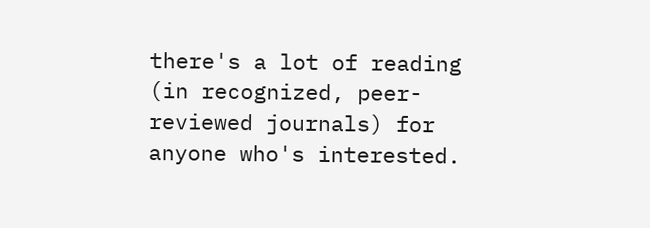there's a lot of reading (in recognized, peer-reviewed journals) for anyone who's interested.